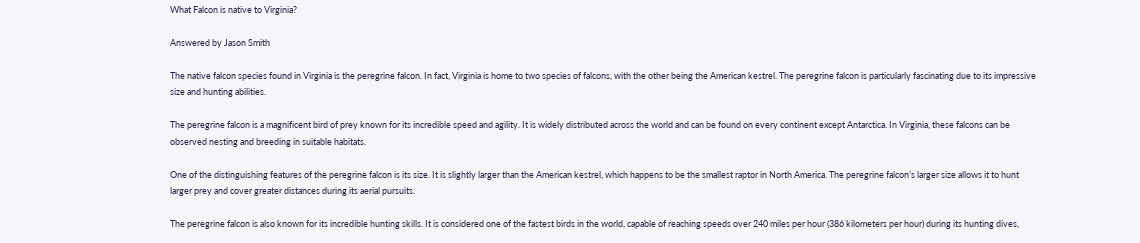What Falcon is native to Virginia?

Answered by Jason Smith

The native falcon species found in Virginia is the peregrine falcon. In fact, Virginia is home to two species of falcons, with the other being the American kestrel. The peregrine falcon is particularly fascinating due to its impressive size and hunting abilities.

The peregrine falcon is a magnificent bird of prey known for its incredible speed and agility. It is widely distributed across the world and can be found on every continent except Antarctica. In Virginia, these falcons can be observed nesting and breeding in suitable habitats.

One of the distinguishing features of the peregrine falcon is its size. It is slightly larger than the American kestrel, which happens to be the smallest raptor in North America. The peregrine falcon’s larger size allows it to hunt larger prey and cover greater distances during its aerial pursuits.

The peregrine falcon is also known for its incredible hunting skills. It is considered one of the fastest birds in the world, capable of reaching speeds over 240 miles per hour (386 kilometers per hour) during its hunting dives,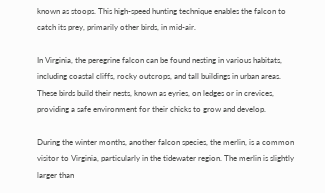known as stoops. This high-speed hunting technique enables the falcon to catch its prey, primarily other birds, in mid-air.

In Virginia, the peregrine falcon can be found nesting in various habitats, including coastal cliffs, rocky outcrops, and tall buildings in urban areas. These birds build their nests, known as eyries, on ledges or in crevices, providing a safe environment for their chicks to grow and develop.

During the winter months, another falcon species, the merlin, is a common visitor to Virginia, particularly in the tidewater region. The merlin is slightly larger than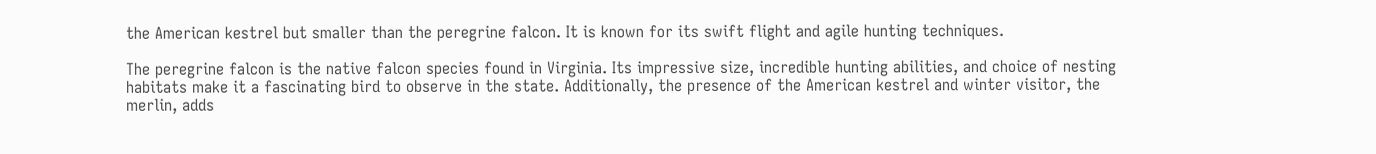the American kestrel but smaller than the peregrine falcon. It is known for its swift flight and agile hunting techniques.

The peregrine falcon is the native falcon species found in Virginia. Its impressive size, incredible hunting abilities, and choice of nesting habitats make it a fascinating bird to observe in the state. Additionally, the presence of the American kestrel and winter visitor, the merlin, adds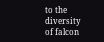to the diversity of falcon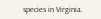species in Virginia.